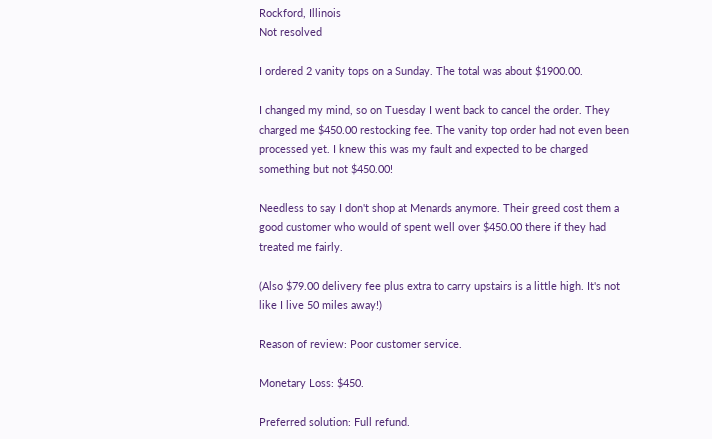Rockford, Illinois
Not resolved

I ordered 2 vanity tops on a Sunday. The total was about $1900.00.

I changed my mind, so on Tuesday I went back to cancel the order. They charged me $450.00 restocking fee. The vanity top order had not even been processed yet. I knew this was my fault and expected to be charged something but not $450.00!

Needless to say I don't shop at Menards anymore. Their greed cost them a good customer who would of spent well over $450.00 there if they had treated me fairly.

(Also $79.00 delivery fee plus extra to carry upstairs is a little high. It's not like I live 50 miles away!)

Reason of review: Poor customer service.

Monetary Loss: $450.

Preferred solution: Full refund.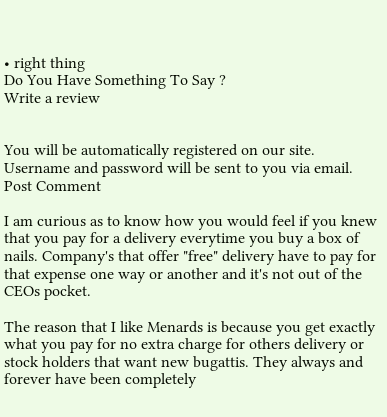• right thing
Do You Have Something To Say ?
Write a review


You will be automatically registered on our site. Username and password will be sent to you via email.
Post Comment

I am curious as to know how you would feel if you knew that you pay for a delivery everytime you buy a box of nails. Company's that offer "free" delivery have to pay for that expense one way or another and it's not out of the CEOs pocket.

The reason that I like Menards is because you get exactly what you pay for no extra charge for others delivery or stock holders that want new bugattis. They always and forever have been completely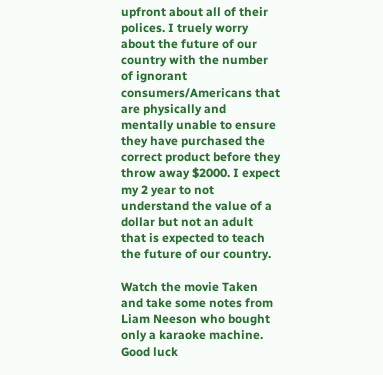upfront about all of their polices. I truely worry about the future of our country with the number of ignorant consumers/Americans that are physically and mentally unable to ensure they have purchased the correct product before they throw away $2000. I expect my 2 year to not understand the value of a dollar but not an adult that is expected to teach the future of our country.

Watch the movie Taken and take some notes from Liam Neeson who bought only a karaoke machine. Good luck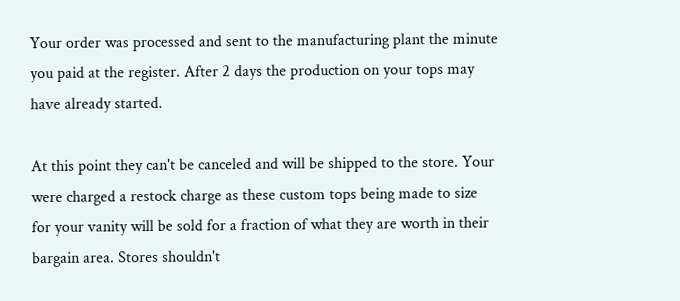Your order was processed and sent to the manufacturing plant the minute you paid at the register. After 2 days the production on your tops may have already started.

At this point they can't be canceled and will be shipped to the store. Your were charged a restock charge as these custom tops being made to size for your vanity will be sold for a fraction of what they are worth in their bargain area. Stores shouldn't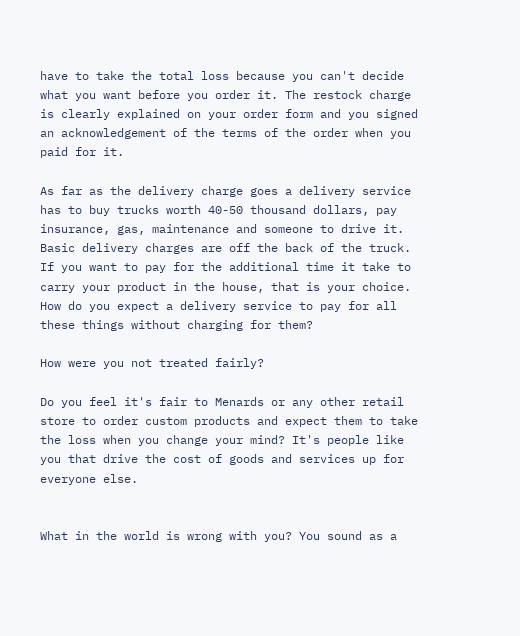have to take the total loss because you can't decide what you want before you order it. The restock charge is clearly explained on your order form and you signed an acknowledgement of the terms of the order when you paid for it.

As far as the delivery charge goes a delivery service has to buy trucks worth 40-50 thousand dollars, pay insurance, gas, maintenance and someone to drive it. Basic delivery charges are off the back of the truck. If you want to pay for the additional time it take to carry your product in the house, that is your choice. How do you expect a delivery service to pay for all these things without charging for them?

How were you not treated fairly?

Do you feel it's fair to Menards or any other retail store to order custom products and expect them to take the loss when you change your mind? It's people like you that drive the cost of goods and services up for everyone else.


What in the world is wrong with you? You sound as a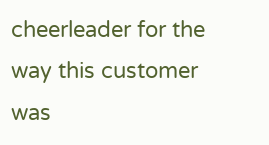cheerleader for the way this customer was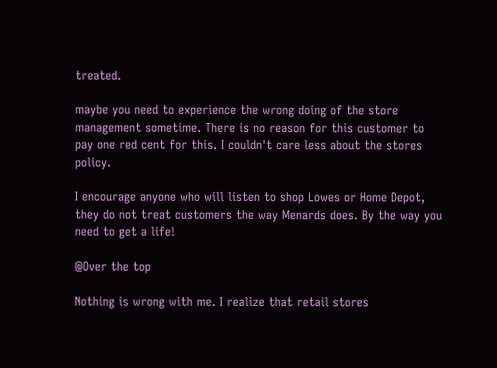treated.

maybe you need to experience the wrong doing of the store management sometime. There is no reason for this customer to pay one red cent for this. I couldn't care less about the stores policy.

I encourage anyone who will listen to shop Lowes or Home Depot, they do not treat customers the way Menards does. By the way you need to get a life!

@Over the top

Nothing is wrong with me. I realize that retail stores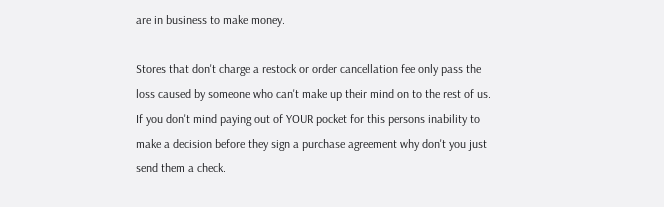are in business to make money.

Stores that don't charge a restock or order cancellation fee only pass the loss caused by someone who can't make up their mind on to the rest of us. If you don't mind paying out of YOUR pocket for this persons inability to make a decision before they sign a purchase agreement why don't you just send them a check.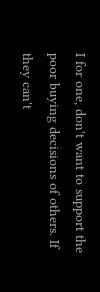I for one, don't want to support the poor buying decisions of others. If they can't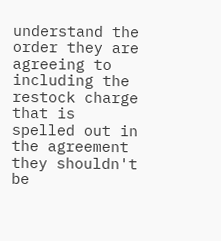understand the order they are agreeing to including the restock charge that is spelled out in the agreement they shouldn't be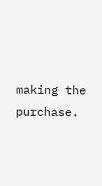making the purchase.